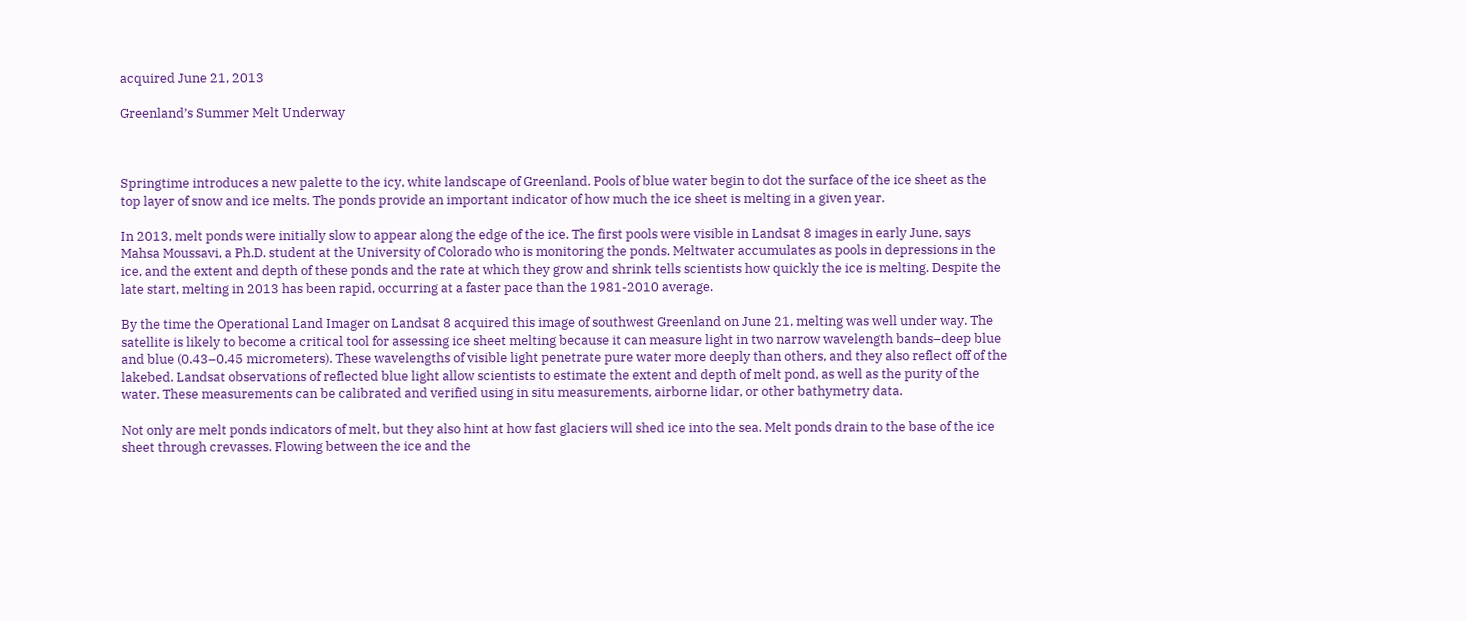acquired June 21, 2013

Greenland’s Summer Melt Underway



Springtime introduces a new palette to the icy, white landscape of Greenland. Pools of blue water begin to dot the surface of the ice sheet as the top layer of snow and ice melts. The ponds provide an important indicator of how much the ice sheet is melting in a given year.

In 2013, melt ponds were initially slow to appear along the edge of the ice. The first pools were visible in Landsat 8 images in early June, says Mahsa Moussavi, a Ph.D. student at the University of Colorado who is monitoring the ponds. Meltwater accumulates as pools in depressions in the ice, and the extent and depth of these ponds and the rate at which they grow and shrink tells scientists how quickly the ice is melting. Despite the late start, melting in 2013 has been rapid, occurring at a faster pace than the 1981-2010 average.

By the time the Operational Land Imager on Landsat 8 acquired this image of southwest Greenland on June 21, melting was well under way. The satellite is likely to become a critical tool for assessing ice sheet melting because it can measure light in two narrow wavelength bands–deep blue and blue (0.43–0.45 micrometers). These wavelengths of visible light penetrate pure water more deeply than others, and they also reflect off of the lakebed. Landsat observations of reflected blue light allow scientists to estimate the extent and depth of melt pond, as well as the purity of the water. These measurements can be calibrated and verified using in situ measurements, airborne lidar, or other bathymetry data.

Not only are melt ponds indicators of melt, but they also hint at how fast glaciers will shed ice into the sea. Melt ponds drain to the base of the ice sheet through crevasses. Flowing between the ice and the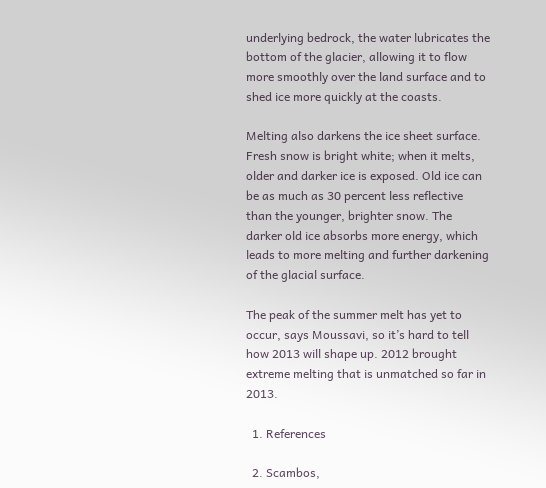underlying bedrock, the water lubricates the bottom of the glacier, allowing it to flow more smoothly over the land surface and to shed ice more quickly at the coasts.

Melting also darkens the ice sheet surface. Fresh snow is bright white; when it melts, older and darker ice is exposed. Old ice can be as much as 30 percent less reflective than the younger, brighter snow. The darker old ice absorbs more energy, which leads to more melting and further darkening of the glacial surface.

The peak of the summer melt has yet to occur, says Moussavi, so it’s hard to tell how 2013 will shape up. 2012 brought extreme melting that is unmatched so far in 2013.

  1. References

  2. Scambos,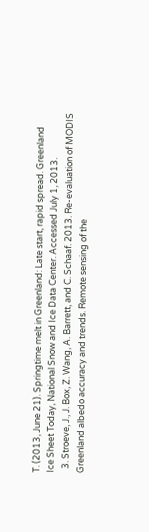T. (2013, June 21). Springtime melt in Greenland: Late start, rapid spread. Greenland Ice Sheet Today, National Snow and Ice Data Center. Accessed July 1, 2013.
  3. Stroeve, J., J. Box, Z. Wang, A. Barrett, and C. Schaaf. 2013. Re-evaluation of MODIS Greenland albedo accuracy and trends. Remote sensing of the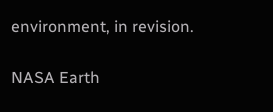environment, in revision.

NASA Earth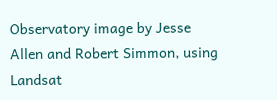Observatory image by Jesse Allen and Robert Simmon, using Landsat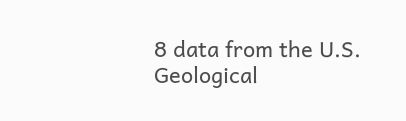8 data from the U.S. Geological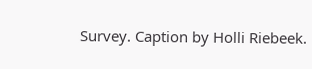Survey. Caption by Holli Riebeek.